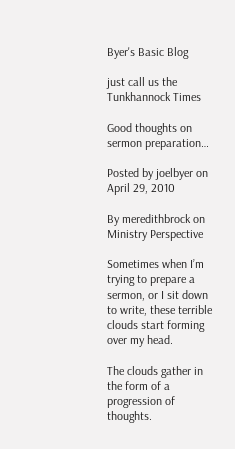Byer's Basic Blog

just call us the Tunkhannock Times

Good thoughts on sermon preparation…

Posted by joelbyer on April 29, 2010

By meredithbrock on Ministry Perspective

Sometimes when I’m trying to prepare a sermon, or I sit down to write, these terrible clouds start forming over my head.

The clouds gather in the form of a progression of thoughts.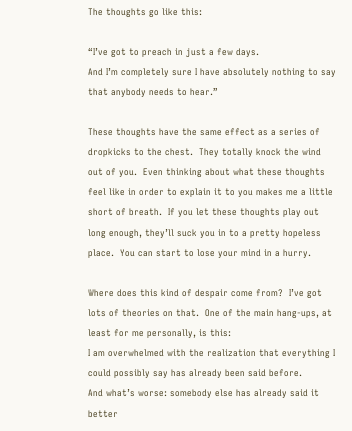The thoughts go like this:

“I’ve got to preach in just a few days.
And I’m completely sure I have absolutely nothing to say that anybody needs to hear.”

These thoughts have the same effect as a series of dropkicks to the chest.  They totally knock the wind out of you.  Even thinking about what these thoughts feel like in order to explain it to you makes me a little short of breath.  If you let these thoughts play out long enough, they’ll suck you in to a pretty hopeless place.  You can start to lose your mind in a hurry.

Where does this kind of despair come from?  I’ve got lots of theories on that.  One of the main hang-ups, at least for me personally, is this:
I am overwhelmed with the realization that everything I could possibly say has already been said before.
And what’s worse: somebody else has already said it better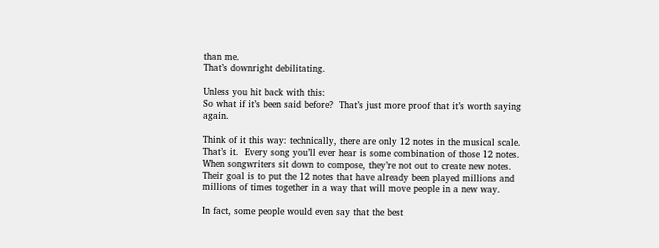than me.
That’s downright debilitating.

Unless you hit back with this:
So what if it’s been said before?  That’s just more proof that it’s worth saying again.

Think of it this way: technically, there are only 12 notes in the musical scale.  That’s it.  Every song you’ll ever hear is some combination of those 12 notes.  When songwriters sit down to compose, they’re not out to create new notes.
Their goal is to put the 12 notes that have already been played millions and millions of times together in a way that will move people in a new way.

In fact, some people would even say that the best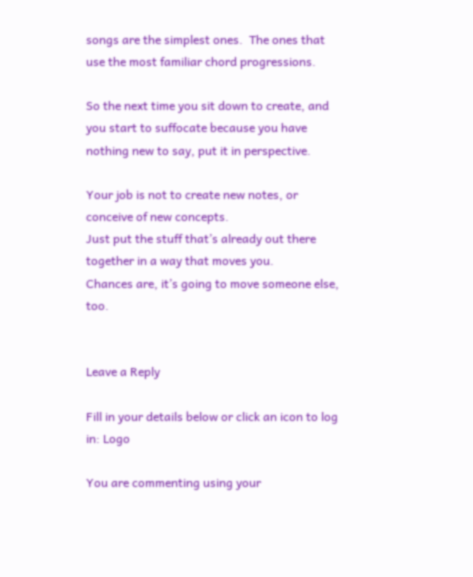songs are the simplest ones.  The ones that use the most familiar chord progressions.

So the next time you sit down to create, and you start to suffocate because you have nothing new to say, put it in perspective.

Your job is not to create new notes, or conceive of new concepts.
Just put the stuff that’s already out there together in a way that moves you.
Chances are, it’s going to move someone else, too.


Leave a Reply

Fill in your details below or click an icon to log in: Logo

You are commenting using your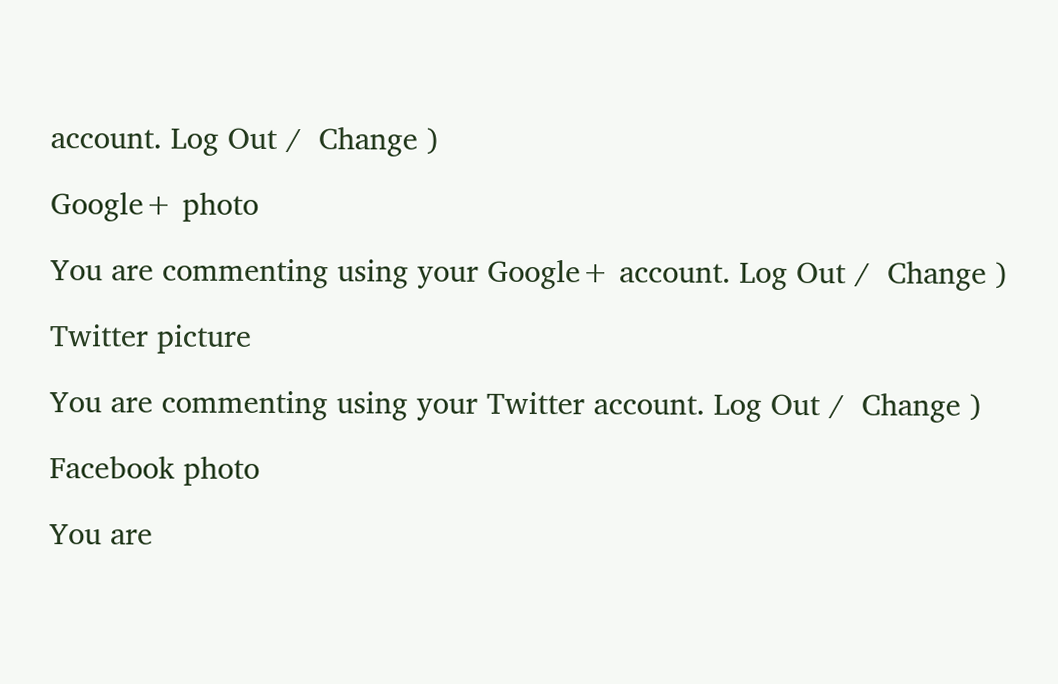account. Log Out /  Change )

Google+ photo

You are commenting using your Google+ account. Log Out /  Change )

Twitter picture

You are commenting using your Twitter account. Log Out /  Change )

Facebook photo

You are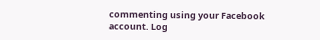commenting using your Facebook account. Log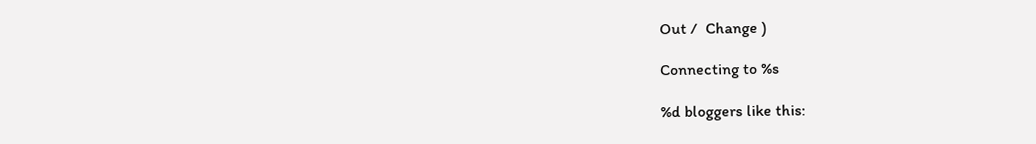Out /  Change )

Connecting to %s

%d bloggers like this: